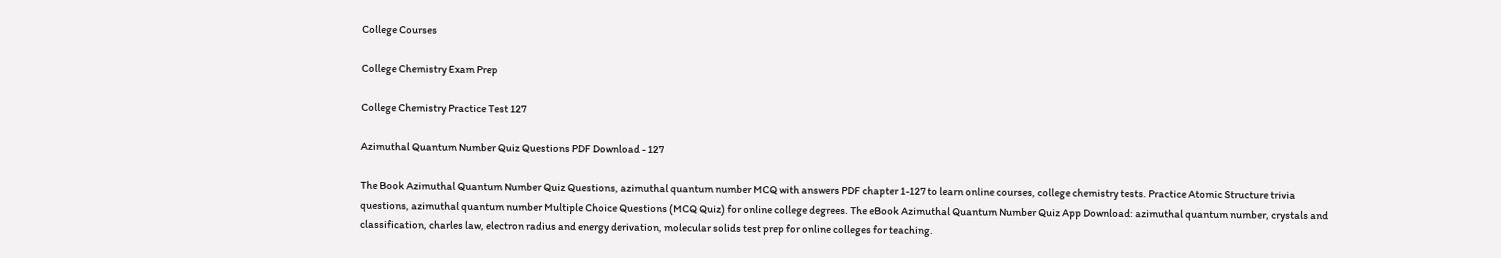College Courses

College Chemistry Exam Prep

College Chemistry Practice Test 127

Azimuthal Quantum Number Quiz Questions PDF Download - 127

The Book Azimuthal Quantum Number Quiz Questions, azimuthal quantum number MCQ with answers PDF chapter 1-127 to learn online courses, college chemistry tests. Practice Atomic Structure trivia questions, azimuthal quantum number Multiple Choice Questions (MCQ Quiz) for online college degrees. The eBook Azimuthal Quantum Number Quiz App Download: azimuthal quantum number, crystals and classification, charles law, electron radius and energy derivation, molecular solids test prep for online colleges for teaching.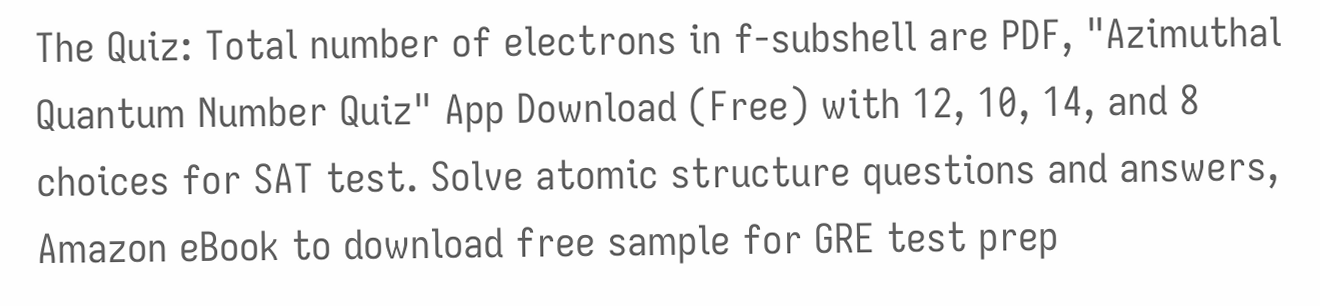The Quiz: Total number of electrons in f-subshell are PDF, "Azimuthal Quantum Number Quiz" App Download (Free) with 12, 10, 14, and 8 choices for SAT test. Solve atomic structure questions and answers, Amazon eBook to download free sample for GRE test prep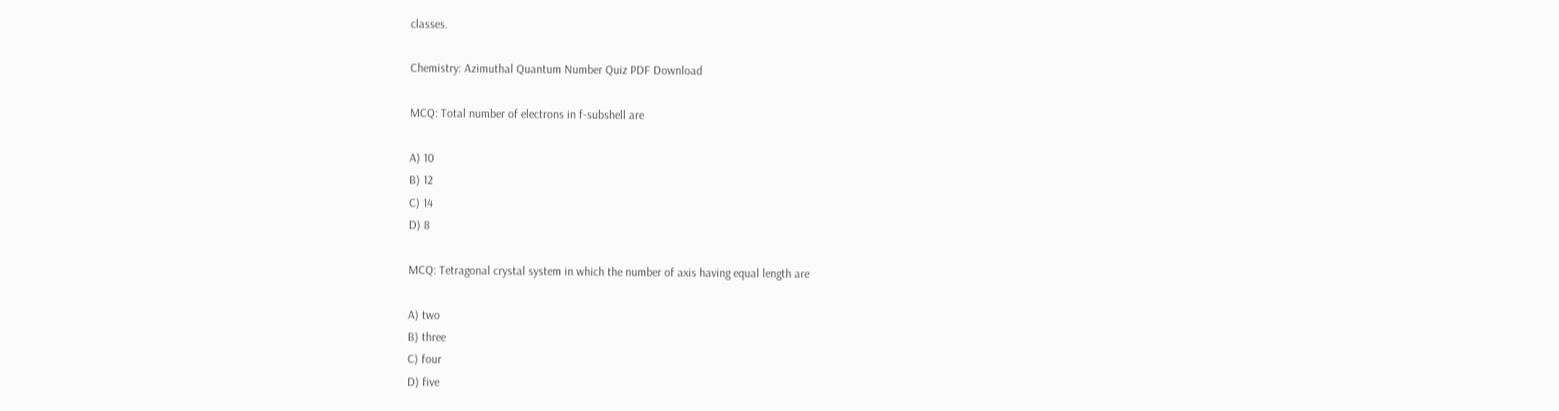classes.

Chemistry: Azimuthal Quantum Number Quiz PDF Download

MCQ: Total number of electrons in f-subshell are

A) 10
B) 12
C) 14
D) 8

MCQ: Tetragonal crystal system in which the number of axis having equal length are

A) two
B) three
C) four
D) five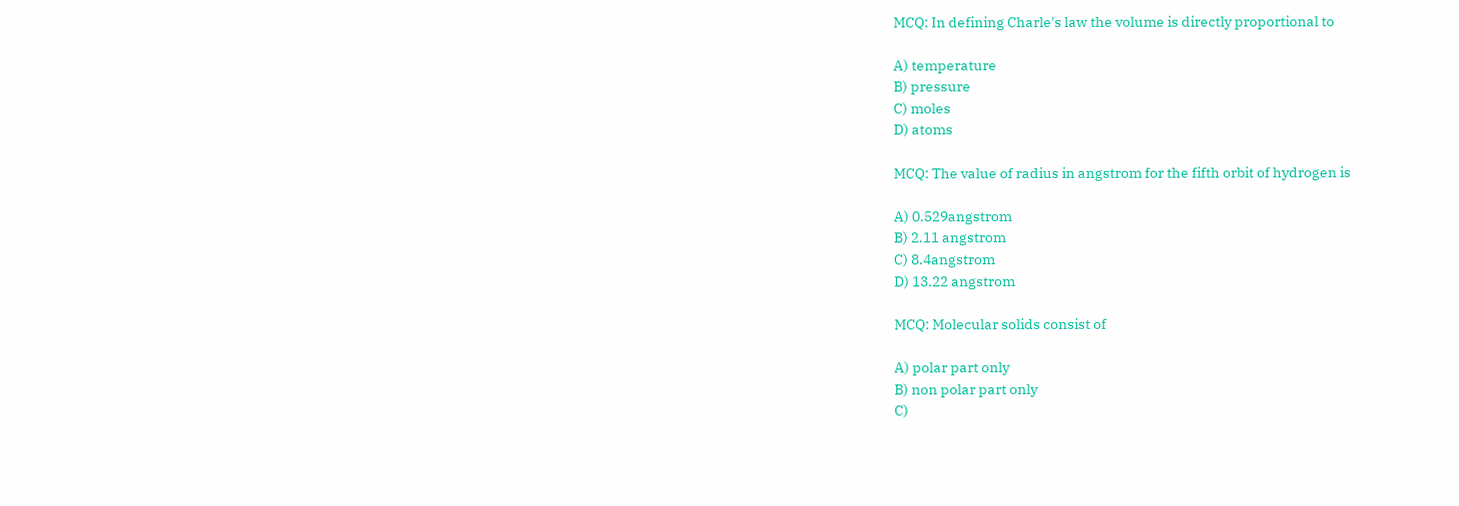MCQ: In defining Charle's law the volume is directly proportional to

A) temperature
B) pressure
C) moles
D) atoms

MCQ: The value of radius in angstrom for the fifth orbit of hydrogen is

A) 0.529angstrom
B) 2.11 angstrom
C) 8.4angstrom
D) 13.22 angstrom

MCQ: Molecular solids consist of

A) polar part only
B) non polar part only
C)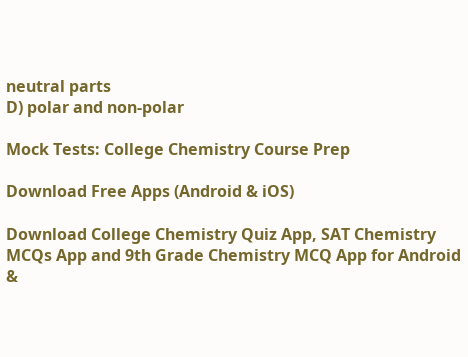neutral parts
D) polar and non-polar

Mock Tests: College Chemistry Course Prep

Download Free Apps (Android & iOS)

Download College Chemistry Quiz App, SAT Chemistry MCQs App and 9th Grade Chemistry MCQ App for Android &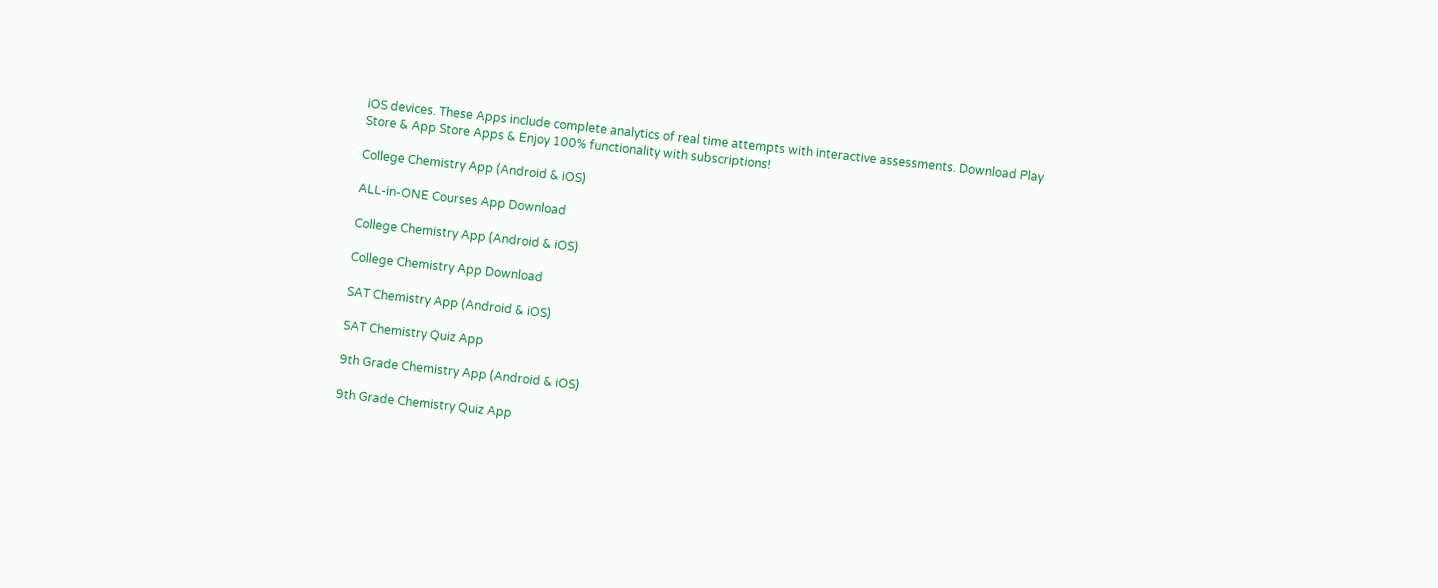iOS devices. These Apps include complete analytics of real time attempts with interactive assessments. Download Play Store & App Store Apps & Enjoy 100% functionality with subscriptions!

College Chemistry App (Android & iOS)

ALL-in-ONE Courses App Download

College Chemistry App (Android & iOS)

College Chemistry App Download

SAT Chemistry App (Android & iOS)

SAT Chemistry Quiz App

9th Grade Chemistry App (Android & iOS)

9th Grade Chemistry Quiz App